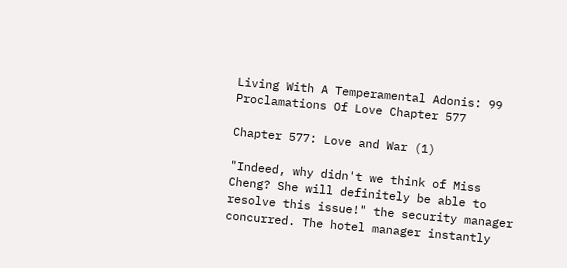Living With A Temperamental Adonis: 99 Proclamations Of Love Chapter 577

Chapter 577: Love and War (1)

"Indeed, why didn't we think of Miss Cheng? She will definitely be able to resolve this issue!" the security manager concurred. The hotel manager instantly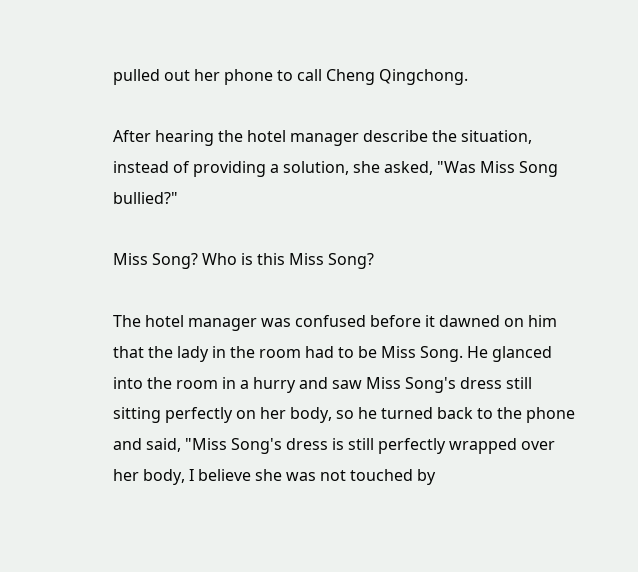pulled out her phone to call Cheng Qingchong.

After hearing the hotel manager describe the situation, instead of providing a solution, she asked, "Was Miss Song bullied?"

Miss Song? Who is this Miss Song?

The hotel manager was confused before it dawned on him that the lady in the room had to be Miss Song. He glanced into the room in a hurry and saw Miss Song's dress still sitting perfectly on her body, so he turned back to the phone and said, "Miss Song's dress is still perfectly wrapped over her body, I believe she was not touched by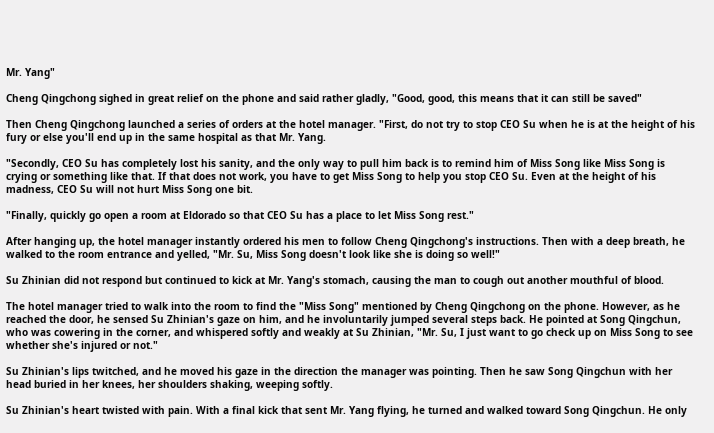Mr. Yang"

Cheng Qingchong sighed in great relief on the phone and said rather gladly, "Good, good, this means that it can still be saved"

Then Cheng Qingchong launched a series of orders at the hotel manager. "First, do not try to stop CEO Su when he is at the height of his fury or else you'll end up in the same hospital as that Mr. Yang.

"Secondly, CEO Su has completely lost his sanity, and the only way to pull him back is to remind him of Miss Song like Miss Song is crying or something like that. If that does not work, you have to get Miss Song to help you stop CEO Su. Even at the height of his madness, CEO Su will not hurt Miss Song one bit.

"Finally, quickly go open a room at Eldorado so that CEO Su has a place to let Miss Song rest."

After hanging up, the hotel manager instantly ordered his men to follow Cheng Qingchong's instructions. Then with a deep breath, he walked to the room entrance and yelled, "Mr. Su, Miss Song doesn't look like she is doing so well!"

Su Zhinian did not respond but continued to kick at Mr. Yang's stomach, causing the man to cough out another mouthful of blood.

The hotel manager tried to walk into the room to find the "Miss Song" mentioned by Cheng Qingchong on the phone. However, as he reached the door, he sensed Su Zhinian's gaze on him, and he involuntarily jumped several steps back. He pointed at Song Qingchun, who was cowering in the corner, and whispered softly and weakly at Su Zhinian, "Mr. Su, I just want to go check up on Miss Song to see whether she's injured or not."

Su Zhinian's lips twitched, and he moved his gaze in the direction the manager was pointing. Then he saw Song Qingchun with her head buried in her knees, her shoulders shaking, weeping softly.

Su Zhinian's heart twisted with pain. With a final kick that sent Mr. Yang flying, he turned and walked toward Song Qingchun. He only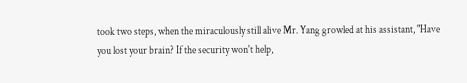took two steps, when the miraculously still alive Mr. Yang growled at his assistant, "Have you lost your brain? If the security won't help,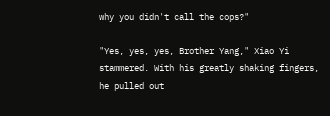why you didn't call the cops?"

"Yes, yes, yes, Brother Yang," Xiao Yi stammered. With his greatly shaking fingers, he pulled out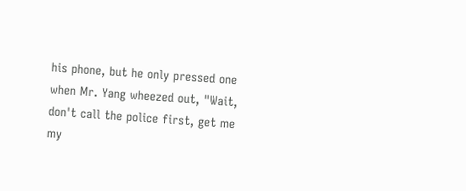his phone, but he only pressed one when Mr. Yang wheezed out, "Wait, don't call the police first, get me my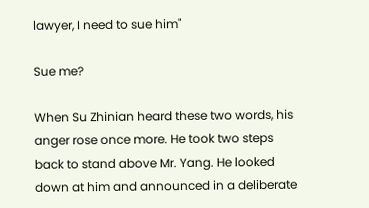lawyer, I need to sue him"

Sue me?

When Su Zhinian heard these two words, his anger rose once more. He took two steps back to stand above Mr. Yang. He looked down at him and announced in a deliberate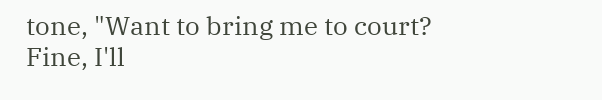tone, "Want to bring me to court? Fine, I'll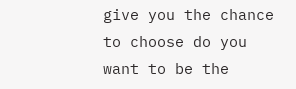give you the chance to choose do you want to be the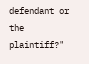defendant or the plaintiff?"